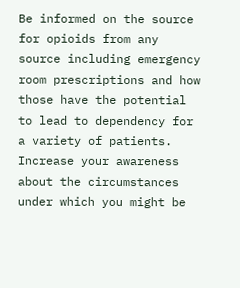Be informed on the source for opioids from any source including emergency room prescriptions and how those have the potential to lead to dependency for a variety of patients.  Increase your awareness about the circumstances under which you might be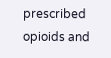prescribed opioids and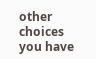other choices you have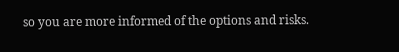so you are more informed of the options and risks.